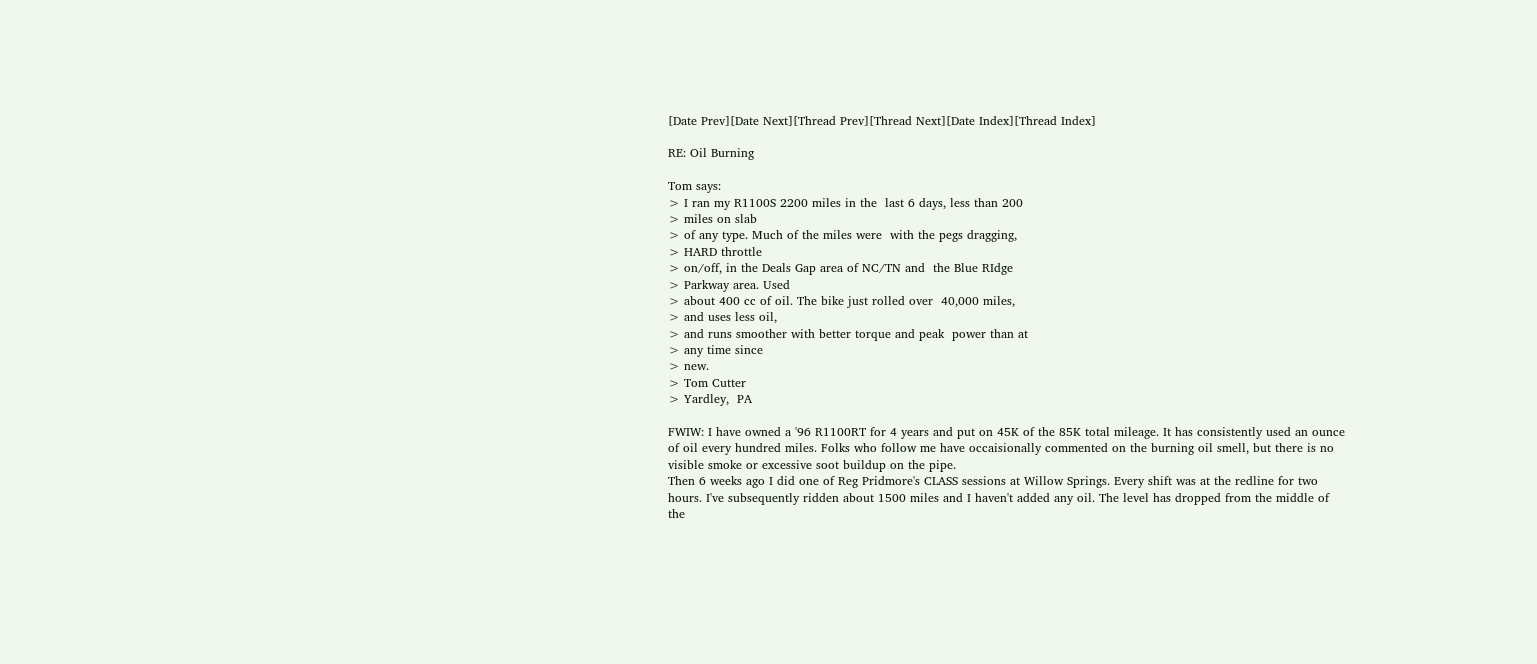[Date Prev][Date Next][Thread Prev][Thread Next][Date Index][Thread Index]

RE: Oil Burning

Tom says:
> I ran my R1100S 2200 miles in the  last 6 days, less than 200
> miles on slab
> of any type. Much of the miles were  with the pegs dragging,
> HARD throttle
> on/off, in the Deals Gap area of NC/TN and  the Blue RIdge
> Parkway area. Used
> about 400 cc of oil. The bike just rolled over  40,000 miles,
> and uses less oil,
> and runs smoother with better torque and peak  power than at
> any time since
> new.
> Tom Cutter
> Yardley,  PA

FWIW: I have owned a '96 R1100RT for 4 years and put on 45K of the 85K total mileage. It has consistently used an ounce of oil every hundred miles. Folks who follow me have occaisionally commented on the burning oil smell, but there is no visible smoke or excessive soot buildup on the pipe.
Then 6 weeks ago I did one of Reg Pridmore's CLASS sessions at Willow Springs. Every shift was at the redline for two hours. I've subsequently ridden about 1500 miles and I haven't added any oil. The level has dropped from the middle of the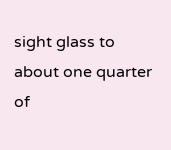sight glass to about one quarter of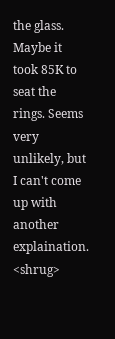the glass.
Maybe it took 85K to seat the rings. Seems very unlikely, but I can't come up with another explaination. <shrug>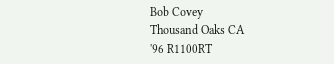Bob Covey
Thousand Oaks CA
'96 R1100RT